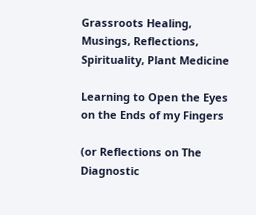Grassroots Healing, Musings, Reflections, Spirituality, Plant Medicine

Learning to Open the Eyes on the Ends of my Fingers

(or Reflections on The Diagnostic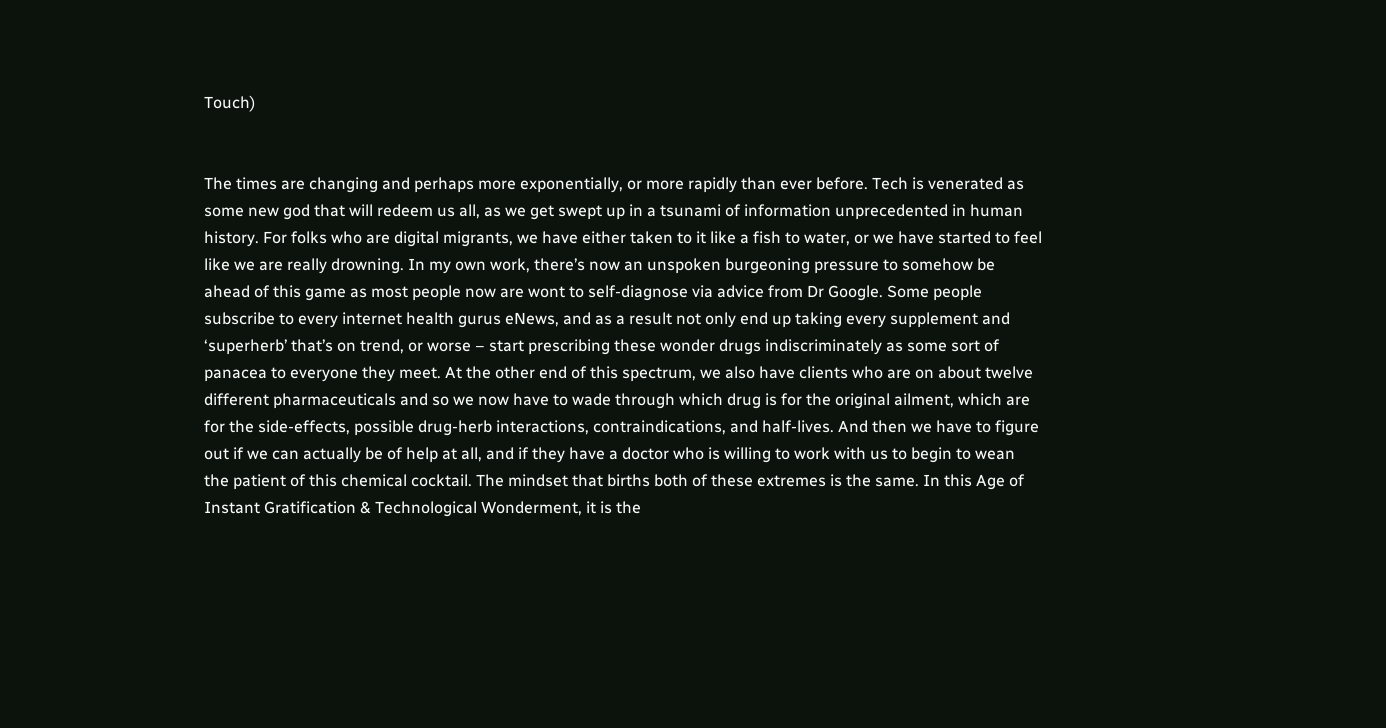Touch)


The times are changing and perhaps more exponentially, or more rapidly than ever before. Tech is venerated as some new god that will redeem us all, as we get swept up in a tsunami of information unprecedented in human history. For folks who are digital migrants, we have either taken to it like a fish to water, or we have started to feel like we are really drowning. In my own work, there’s now an unspoken burgeoning pressure to somehow be ahead of this game as most people now are wont to self-diagnose via advice from Dr Google. Some people subscribe to every internet health gurus eNews, and as a result not only end up taking every supplement and ‘superherb’ that’s on trend, or worse – start prescribing these wonder drugs indiscriminately as some sort of panacea to everyone they meet. At the other end of this spectrum, we also have clients who are on about twelve different pharmaceuticals and so we now have to wade through which drug is for the original ailment, which are for the side-effects, possible drug-herb interactions, contraindications, and half-lives. And then we have to figure out if we can actually be of help at all, and if they have a doctor who is willing to work with us to begin to wean the patient of this chemical cocktail. The mindset that births both of these extremes is the same. In this Age of Instant Gratification & Technological Wonderment, it is the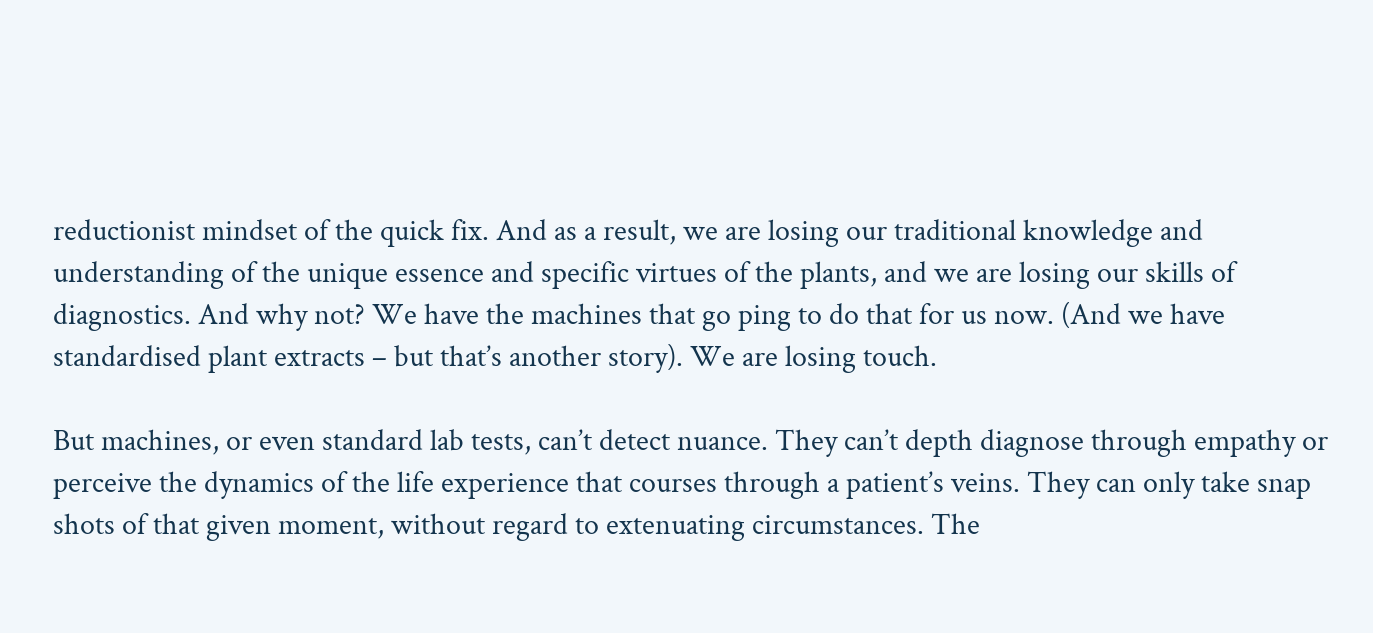reductionist mindset of the quick fix. And as a result, we are losing our traditional knowledge and understanding of the unique essence and specific virtues of the plants, and we are losing our skills of diagnostics. And why not? We have the machines that go ping to do that for us now. (And we have standardised plant extracts – but that’s another story). We are losing touch.

But machines, or even standard lab tests, can’t detect nuance. They can’t depth diagnose through empathy or perceive the dynamics of the life experience that courses through a patient’s veins. They can only take snap shots of that given moment, without regard to extenuating circumstances. The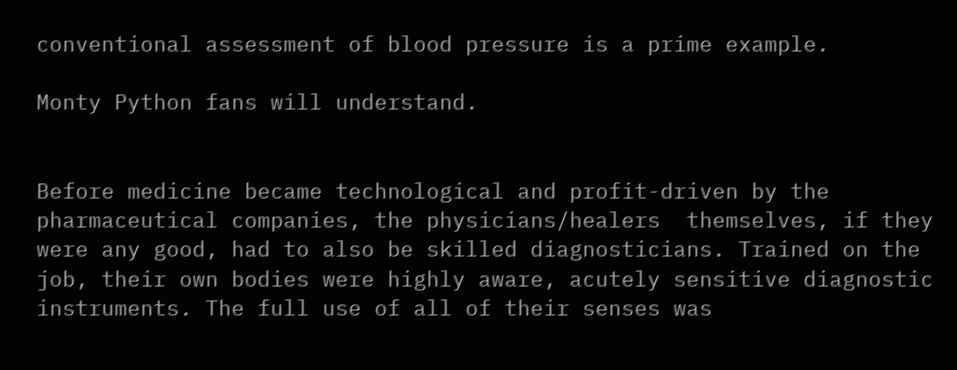conventional assessment of blood pressure is a prime example.

Monty Python fans will understand.


Before medicine became technological and profit-driven by the pharmaceutical companies, the physicians/healers  themselves, if they were any good, had to also be skilled diagnosticians. Trained on the job, their own bodies were highly aware, acutely sensitive diagnostic instruments. The full use of all of their senses was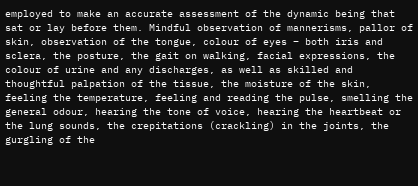employed to make an accurate assessment of the dynamic being that sat or lay before them. Mindful observation of mannerisms, pallor of skin, observation of the tongue, colour of eyes – both iris and sclera, the posture, the gait on walking, facial expressions, the colour of urine and any discharges, as well as skilled and thoughtful palpation of the tissue, the moisture of the skin, feeling the temperature, feeling and reading the pulse, smelling the general odour, hearing the tone of voice, hearing the heartbeat or the lung sounds, the crepitations (crackling) in the joints, the gurgling of the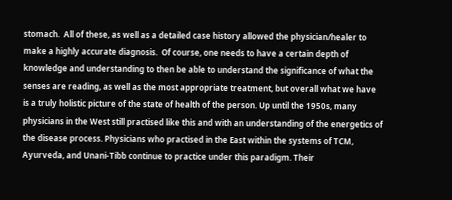stomach.  All of these, as well as a detailed case history allowed the physician/healer to make a highly accurate diagnosis.  Of course, one needs to have a certain depth of knowledge and understanding to then be able to understand the significance of what the senses are reading, as well as the most appropriate treatment, but overall what we have is a truly holistic picture of the state of health of the person. Up until the 1950s, many physicians in the West still practised like this and with an understanding of the energetics of the disease process. Physicians who practised in the East within the systems of TCM, Ayurveda, and Unani-Tibb continue to practice under this paradigm. Their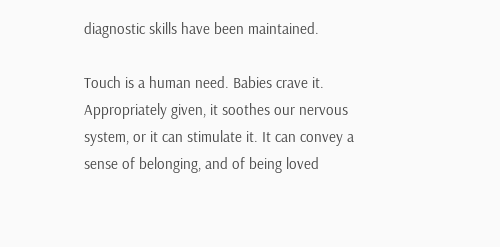diagnostic skills have been maintained.

Touch is a human need. Babies crave it. Appropriately given, it soothes our nervous system, or it can stimulate it. It can convey a sense of belonging, and of being loved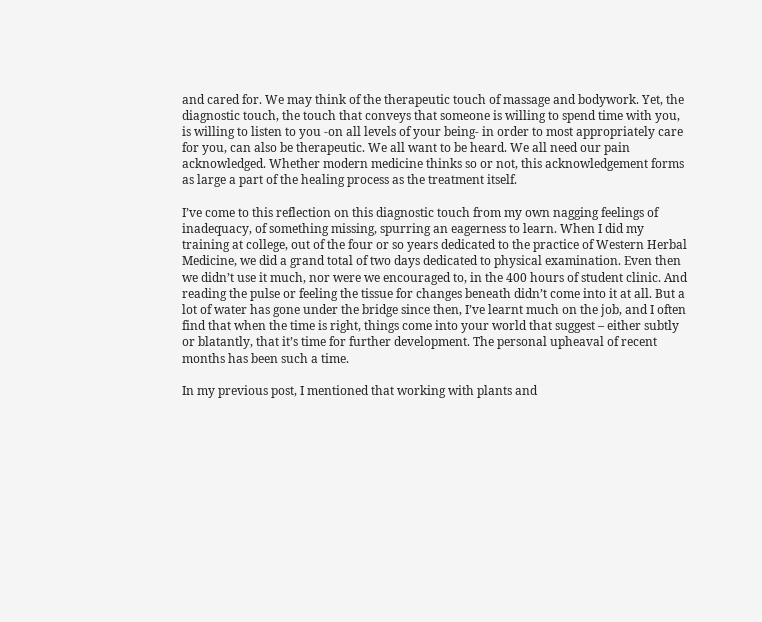and cared for. We may think of the therapeutic touch of massage and bodywork. Yet, the diagnostic touch, the touch that conveys that someone is willing to spend time with you, is willing to listen to you -on all levels of your being- in order to most appropriately care for you, can also be therapeutic. We all want to be heard. We all need our pain acknowledged. Whether modern medicine thinks so or not, this acknowledgement forms as large a part of the healing process as the treatment itself.

I’ve come to this reflection on this diagnostic touch from my own nagging feelings of inadequacy, of something missing, spurring an eagerness to learn. When I did my training at college, out of the four or so years dedicated to the practice of Western Herbal Medicine, we did a grand total of two days dedicated to physical examination. Even then we didn’t use it much, nor were we encouraged to, in the 400 hours of student clinic. And reading the pulse or feeling the tissue for changes beneath didn’t come into it at all. But a lot of water has gone under the bridge since then, I’ve learnt much on the job, and I often find that when the time is right, things come into your world that suggest – either subtly or blatantly, that it’s time for further development. The personal upheaval of recent months has been such a time.

In my previous post, I mentioned that working with plants and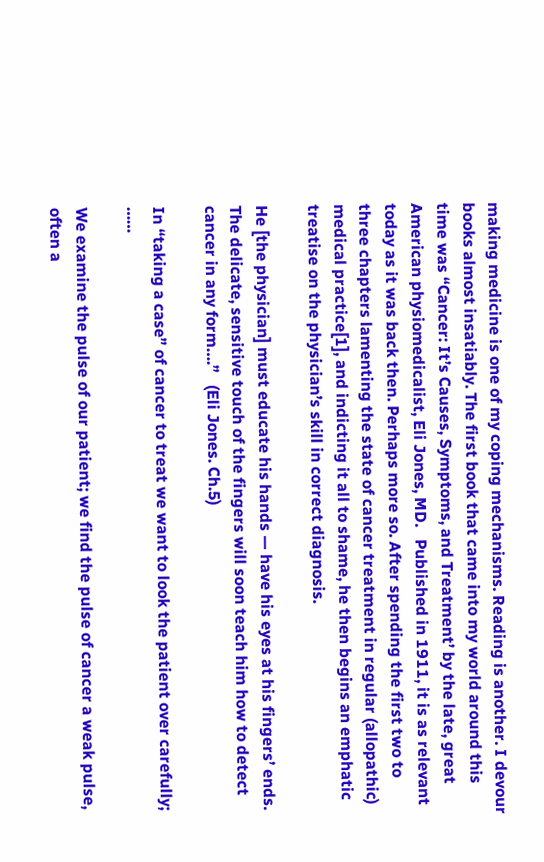making medicine is one of my coping mechanisms. Reading is another. I devour books almost insatiably. The first book that came into my world around this time was “Cancer: It’s Causes, Symptoms, and Treatment’ by the late, great American physiomedicalist, Eli Jones, MD.   Published in 1911, it is as relevant today as it was back then. Perhaps more so. After spending the first two to three chapters lamenting the state of cancer treatment in regular (allopathic) medical practice[1], and indicting it all to shame, he then begins an emphatic treatise on the physician’s skill in correct diagnosis.

He [the physician] must educate his hands — have his eyes at his fingers’ ends. The delicate, sensitive touch of the fingers will soon teach him how to detect cancer in any form….”   (Eli Jones. Ch.5)

In “taking a case” of cancer to treat we want to look the patient over carefully; ……

We examine the pulse of our patient; we find the pulse of cancer a weak pulse, often a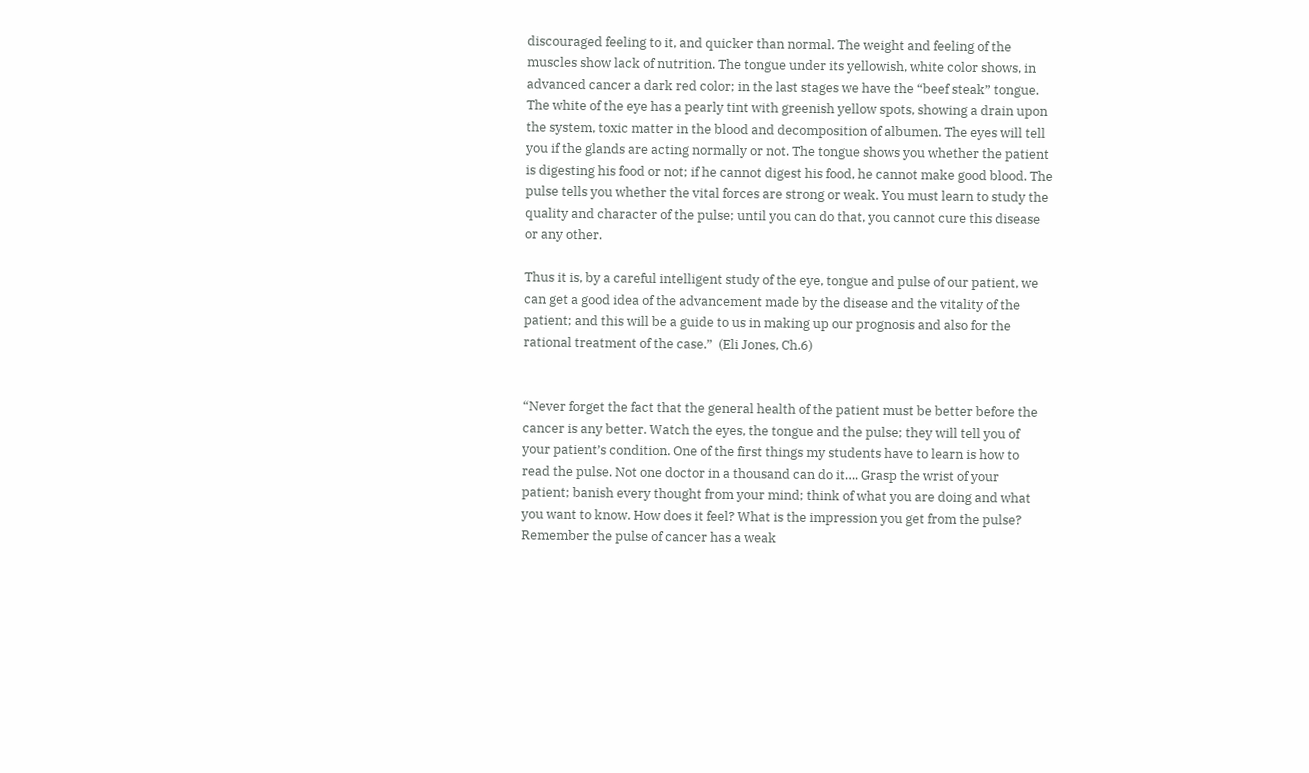discouraged feeling to it, and quicker than normal. The weight and feeling of the muscles show lack of nutrition. The tongue under its yellowish, white color shows, in advanced cancer a dark red color; in the last stages we have the “beef steak” tongue. The white of the eye has a pearly tint with greenish yellow spots, showing a drain upon the system, toxic matter in the blood and decomposition of albumen. The eyes will tell you if the glands are acting normally or not. The tongue shows you whether the patient is digesting his food or not; if he cannot digest his food, he cannot make good blood. The pulse tells you whether the vital forces are strong or weak. You must learn to study the quality and character of the pulse; until you can do that, you cannot cure this disease or any other.

Thus it is, by a careful intelligent study of the eye, tongue and pulse of our patient, we can get a good idea of the advancement made by the disease and the vitality of the patient; and this will be a guide to us in making up our prognosis and also for the rational treatment of the case.”  (Eli Jones, Ch.6)


“Never forget the fact that the general health of the patient must be better before the cancer is any better. Watch the eyes, the tongue and the pulse; they will tell you of your patient’s condition. One of the first things my students have to learn is how to read the pulse. Not one doctor in a thousand can do it…. Grasp the wrist of your patient; banish every thought from your mind; think of what you are doing and what you want to know. How does it feel? What is the impression you get from the pulse? Remember the pulse of cancer has a weak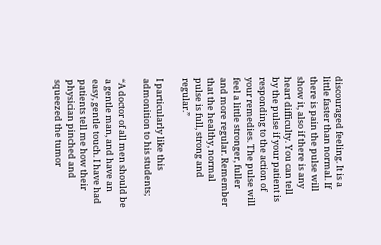discouraged feeling. It is a little faster than normal. If there is pain the pulse will show it, also if there is any heart difficulty. You can tell by the pulse if your patient is responding to the action of your remedies. The pulse will feel a little stronger, fuller and more regular. Remember that the healthy, normal pulse is full, strong and regular.”

I particularly like this admonition to his students;

“A doctor of all men should be a gentle man, and have an easy, gentle touch. I have had patients tell me how their physician pinched and squeezed the tumor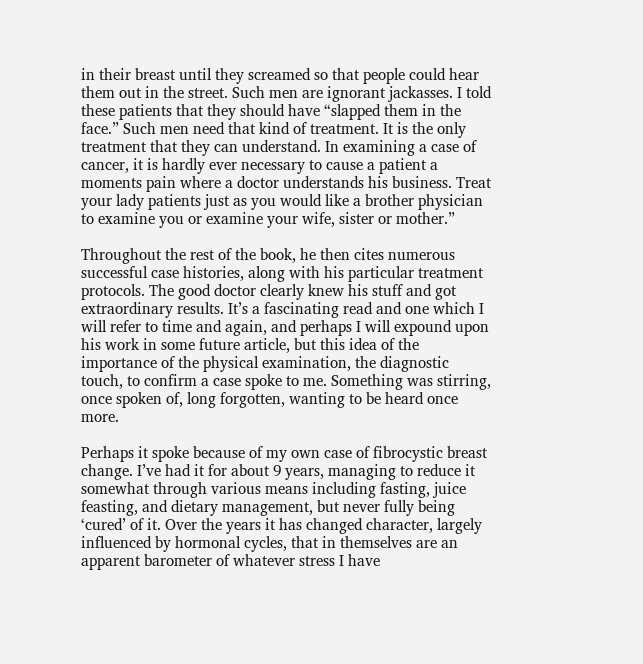in their breast until they screamed so that people could hear them out in the street. Such men are ignorant jackasses. I told these patients that they should have “slapped them in the face.” Such men need that kind of treatment. It is the only treatment that they can understand. In examining a case of cancer, it is hardly ever necessary to cause a patient a moments pain where a doctor understands his business. Treat your lady patients just as you would like a brother physician to examine you or examine your wife, sister or mother.”

Throughout the rest of the book, he then cites numerous successful case histories, along with his particular treatment protocols. The good doctor clearly knew his stuff and got extraordinary results. It’s a fascinating read and one which I will refer to time and again, and perhaps I will expound upon his work in some future article, but this idea of the importance of the physical examination, the diagnostic touch, to confirm a case spoke to me. Something was stirring, once spoken of, long forgotten, wanting to be heard once more.

Perhaps it spoke because of my own case of fibrocystic breast change. I’ve had it for about 9 years, managing to reduce it somewhat through various means including fasting, juice feasting, and dietary management, but never fully being ‘cured’ of it. Over the years it has changed character, largely influenced by hormonal cycles, that in themselves are an apparent barometer of whatever stress I have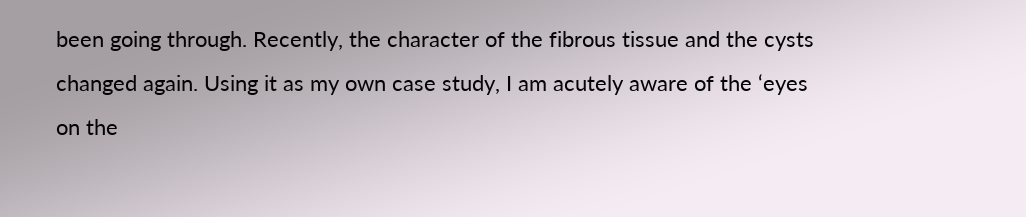been going through. Recently, the character of the fibrous tissue and the cysts changed again. Using it as my own case study, I am acutely aware of the ‘eyes on the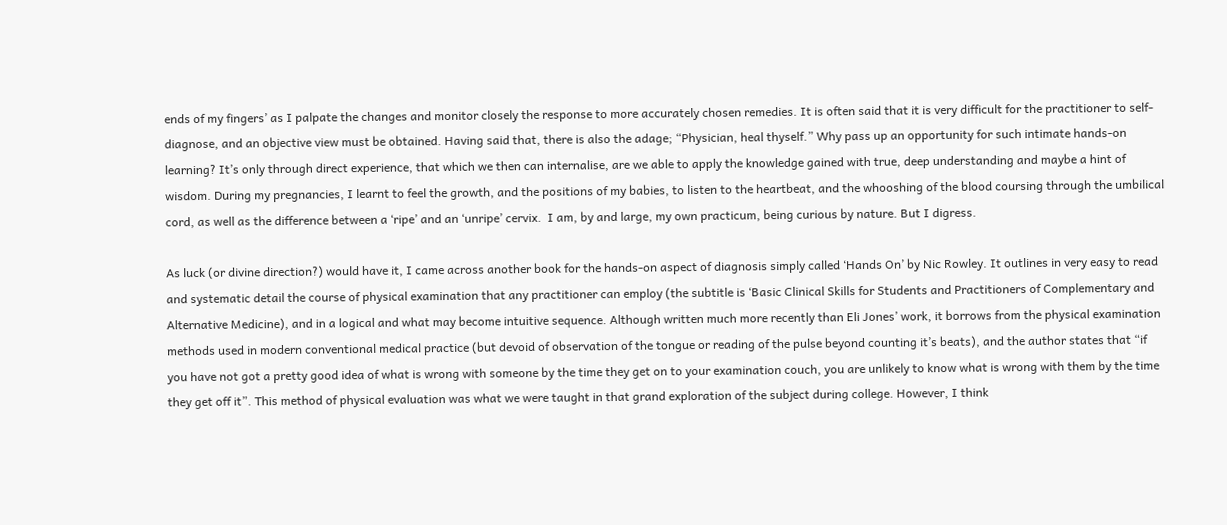ends of my fingers’ as I palpate the changes and monitor closely the response to more accurately chosen remedies. It is often said that it is very difficult for the practitioner to self-diagnose, and an objective view must be obtained. Having said that, there is also the adage; “Physician, heal thyself.” Why pass up an opportunity for such intimate hands-on learning? It’s only through direct experience, that which we then can internalise, are we able to apply the knowledge gained with true, deep understanding and maybe a hint of wisdom. During my pregnancies, I learnt to feel the growth, and the positions of my babies, to listen to the heartbeat, and the whooshing of the blood coursing through the umbilical cord, as well as the difference between a ‘ripe’ and an ‘unripe’ cervix.  I am, by and large, my own practicum, being curious by nature. But I digress.

As luck (or divine direction?) would have it, I came across another book for the hands-on aspect of diagnosis simply called ‘Hands On’ by Nic Rowley. It outlines in very easy to read and systematic detail the course of physical examination that any practitioner can employ (the subtitle is ‘Basic Clinical Skills for Students and Practitioners of Complementary and Alternative Medicine), and in a logical and what may become intuitive sequence. Although written much more recently than Eli Jones’ work, it borrows from the physical examination methods used in modern conventional medical practice (but devoid of observation of the tongue or reading of the pulse beyond counting it’s beats), and the author states that “if you have not got a pretty good idea of what is wrong with someone by the time they get on to your examination couch, you are unlikely to know what is wrong with them by the time they get off it”. This method of physical evaluation was what we were taught in that grand exploration of the subject during college. However, I think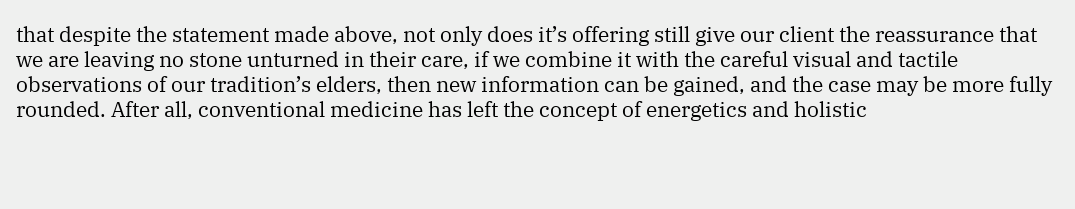that despite the statement made above, not only does it’s offering still give our client the reassurance that we are leaving no stone unturned in their care, if we combine it with the careful visual and tactile observations of our tradition’s elders, then new information can be gained, and the case may be more fully rounded. After all, conventional medicine has left the concept of energetics and holistic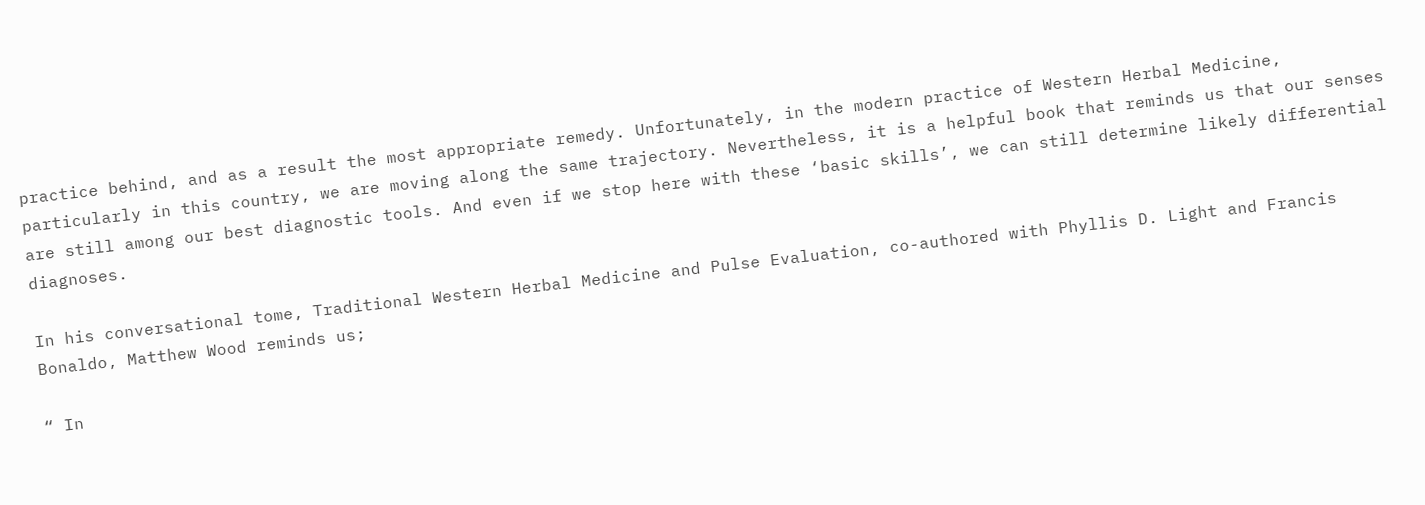practice behind, and as a result the most appropriate remedy. Unfortunately, in the modern practice of Western Herbal Medicine, particularly in this country, we are moving along the same trajectory. Nevertheless, it is a helpful book that reminds us that our senses are still among our best diagnostic tools. And even if we stop here with these ‘basic skills’, we can still determine likely differential diagnoses.

In his conversational tome, Traditional Western Herbal Medicine and Pulse Evaluation, co-authored with Phyllis D. Light and Francis Bonaldo, Matthew Wood reminds us;

“ In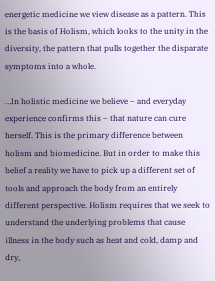energetic medicine we view disease as a pattern. This is the basis of Holism, which looks to the unity in the diversity, the pattern that pulls together the disparate symptoms into a whole.

…In holistic medicine we believe – and everyday experience confirms this – that nature can cure herself. This is the primary difference between holism and biomedicine. But in order to make this belief a reality we have to pick up a different set of tools and approach the body from an entirely different perspective. Holism requires that we seek to understand the underlying problems that cause illness in the body such as heat and cold, damp and dry,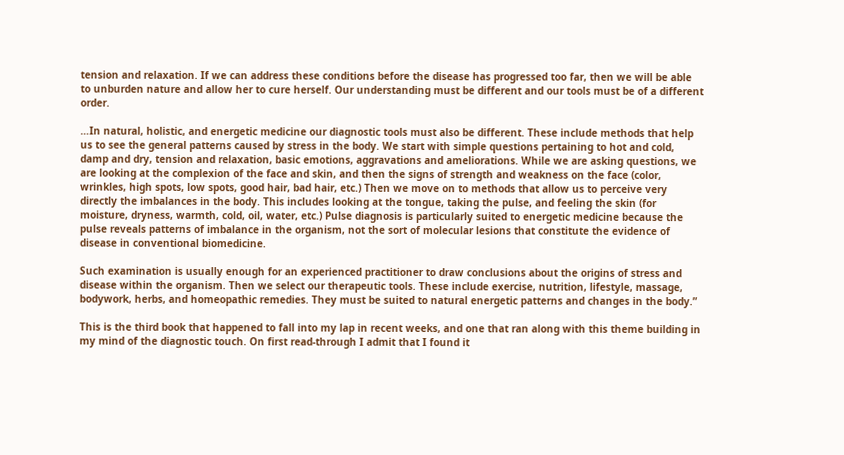tension and relaxation. If we can address these conditions before the disease has progressed too far, then we will be able to unburden nature and allow her to cure herself. Our understanding must be different and our tools must be of a different order.

…In natural, holistic, and energetic medicine our diagnostic tools must also be different. These include methods that help us to see the general patterns caused by stress in the body. We start with simple questions pertaining to hot and cold, damp and dry, tension and relaxation, basic emotions, aggravations and ameliorations. While we are asking questions, we are looking at the complexion of the face and skin, and then the signs of strength and weakness on the face (color, wrinkles, high spots, low spots, good hair, bad hair, etc.) Then we move on to methods that allow us to perceive very directly the imbalances in the body. This includes looking at the tongue, taking the pulse, and feeling the skin (for moisture, dryness, warmth, cold, oil, water, etc.) Pulse diagnosis is particularly suited to energetic medicine because the pulse reveals patterns of imbalance in the organism, not the sort of molecular lesions that constitute the evidence of disease in conventional biomedicine.

Such examination is usually enough for an experienced practitioner to draw conclusions about the origins of stress and disease within the organism. Then we select our therapeutic tools. These include exercise, nutrition, lifestyle, massage, bodywork, herbs, and homeopathic remedies. They must be suited to natural energetic patterns and changes in the body.”

This is the third book that happened to fall into my lap in recent weeks, and one that ran along with this theme building in my mind of the diagnostic touch. On first read-through I admit that I found it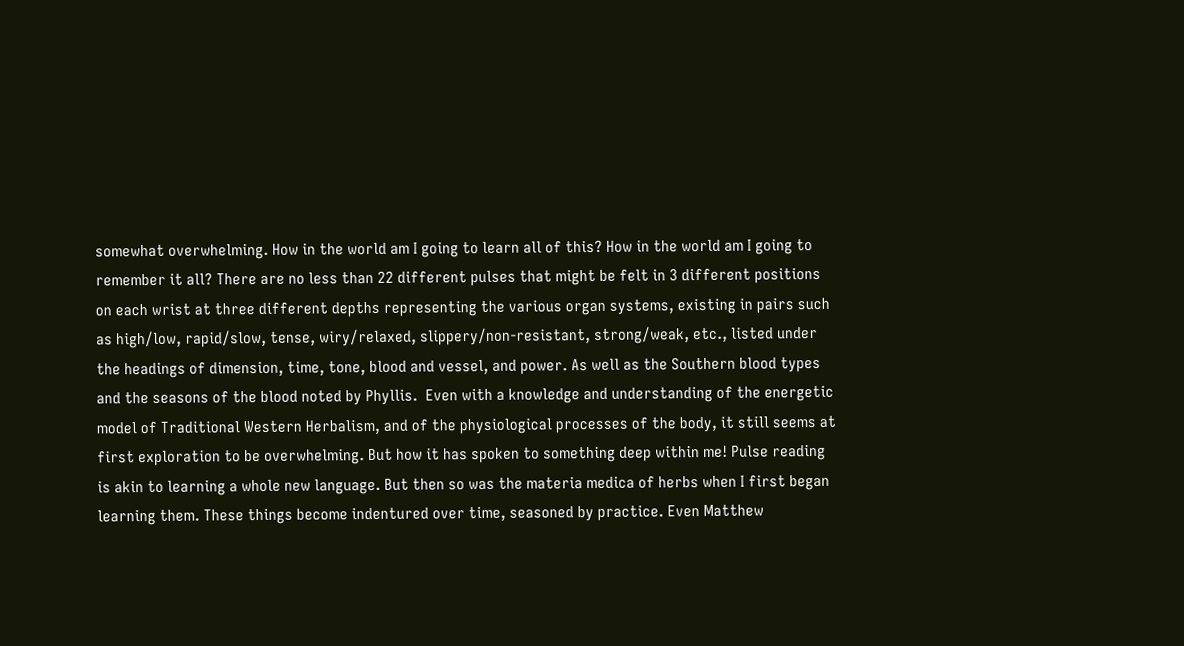somewhat overwhelming. How in the world am I going to learn all of this? How in the world am I going to remember it all? There are no less than 22 different pulses that might be felt in 3 different positions on each wrist at three different depths representing the various organ systems, existing in pairs such as high/low, rapid/slow, tense, wiry/relaxed, slippery/non-resistant, strong/weak, etc., listed under the headings of dimension, time, tone, blood and vessel, and power. As well as the Southern blood types and the seasons of the blood noted by Phyllis.  Even with a knowledge and understanding of the energetic model of Traditional Western Herbalism, and of the physiological processes of the body, it still seems at first exploration to be overwhelming. But how it has spoken to something deep within me! Pulse reading is akin to learning a whole new language. But then so was the materia medica of herbs when I first began learning them. These things become indentured over time, seasoned by practice. Even Matthew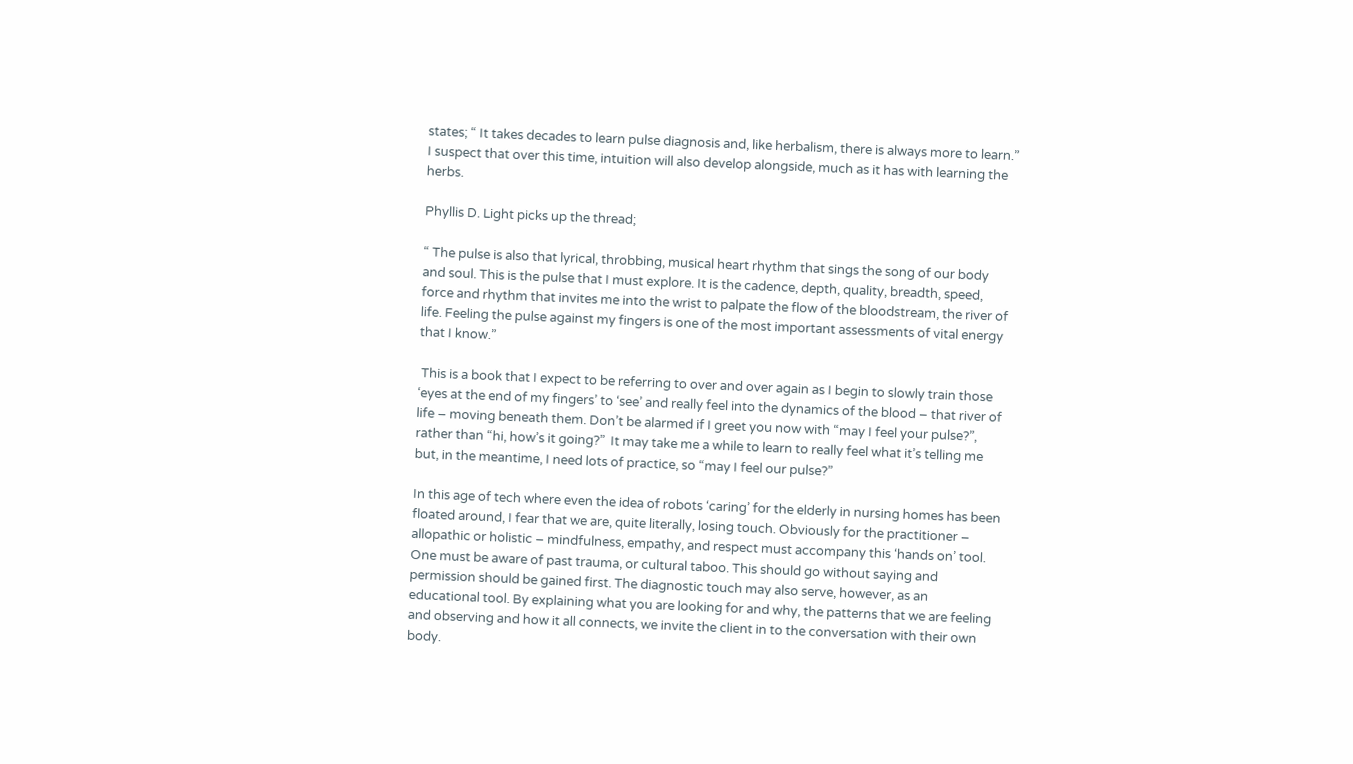states; “ It takes decades to learn pulse diagnosis and, like herbalism, there is always more to learn.”  I suspect that over this time, intuition will also develop alongside, much as it has with learning the herbs.

Phyllis D. Light picks up the thread;

“ The pulse is also that lyrical, throbbing, musical heart rhythm that sings the song of our body and soul. This is the pulse that I must explore. It is the cadence, depth, quality, breadth, speed, force and rhythm that invites me into the wrist to palpate the flow of the bloodstream, the river of life. Feeling the pulse against my fingers is one of the most important assessments of vital energy that I know.”

 This is a book that I expect to be referring to over and over again as I begin to slowly train those ‘eyes at the end of my fingers’ to ‘see’ and really feel into the dynamics of the blood – that river of life – moving beneath them. Don’t be alarmed if I greet you now with “may I feel your pulse?”, rather than “hi, how’s it going?”  It may take me a while to learn to really feel what it’s telling me but, in the meantime, I need lots of practice, so “may I feel our pulse?”

In this age of tech where even the idea of robots ‘caring’ for the elderly in nursing homes has been floated around, I fear that we are, quite literally, losing touch. Obviously for the practitioner – allopathic or holistic – mindfulness, empathy, and respect must accompany this ‘hands on’ tool. One must be aware of past trauma, or cultural taboo. This should go without saying and permission should be gained first. The diagnostic touch may also serve, however, as an educational tool. By explaining what you are looking for and why, the patterns that we are feeling and observing and how it all connects, we invite the client in to the conversation with their own body.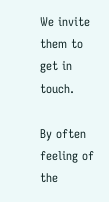We invite them to get in touch.

By often feeling of the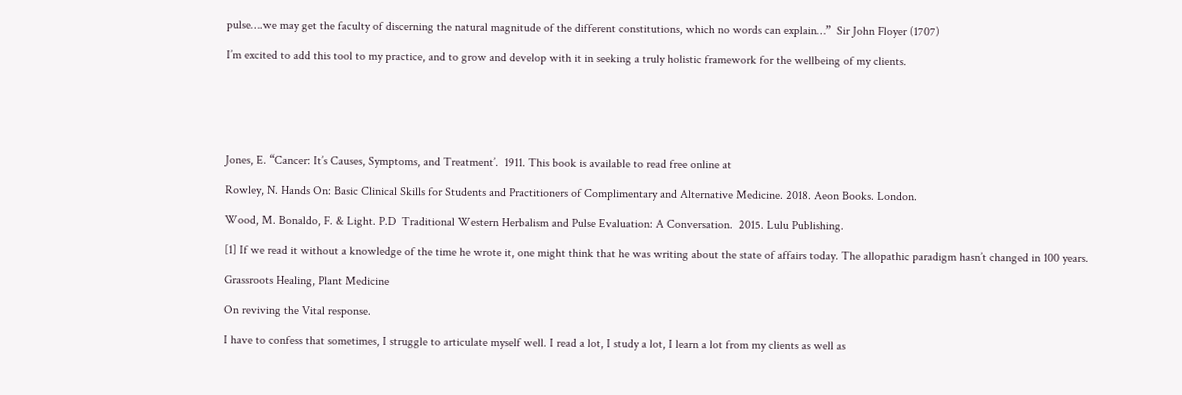pulse….we may get the faculty of discerning the natural magnitude of the different constitutions, which no words can explain…”  Sir John Floyer (1707)

I’m excited to add this tool to my practice, and to grow and develop with it in seeking a truly holistic framework for the wellbeing of my clients.






Jones, E. “Cancer: It’s Causes, Symptoms, and Treatment’.  1911. This book is available to read free online at

Rowley, N. Hands On: Basic Clinical Skills for Students and Practitioners of Complimentary and Alternative Medicine. 2018. Aeon Books. London.

Wood, M. Bonaldo, F. & Light. P.D  Traditional Western Herbalism and Pulse Evaluation: A Conversation.  2015. Lulu Publishing.

[1] If we read it without a knowledge of the time he wrote it, one might think that he was writing about the state of affairs today. The allopathic paradigm hasn’t changed in 100 years.

Grassroots Healing, Plant Medicine

On reviving the Vital response.

I have to confess that sometimes, I struggle to articulate myself well. I read a lot, I study a lot, I learn a lot from my clients as well as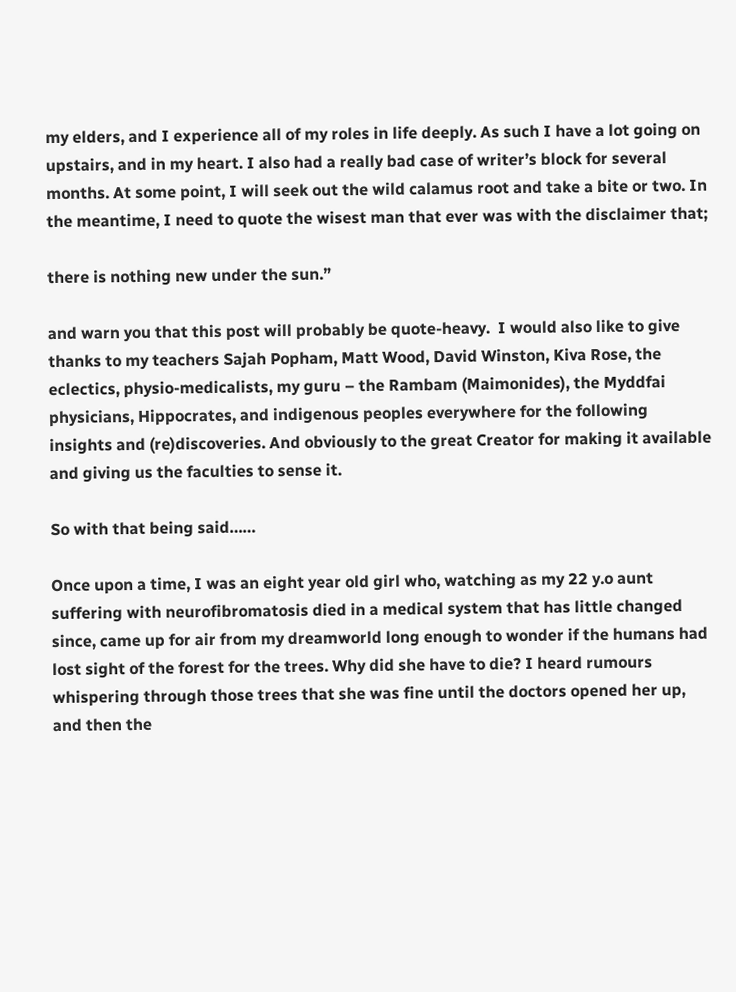my elders, and I experience all of my roles in life deeply. As such I have a lot going on upstairs, and in my heart. I also had a really bad case of writer’s block for several months. At some point, I will seek out the wild calamus root and take a bite or two. In the meantime, I need to quote the wisest man that ever was with the disclaimer that;

there is nothing new under the sun.”

and warn you that this post will probably be quote-heavy.  I would also like to give thanks to my teachers Sajah Popham, Matt Wood, David Winston, Kiva Rose, the eclectics, physio-medicalists, my guru – the Rambam (Maimonides), the Myddfai physicians, Hippocrates, and indigenous peoples everywhere for the following insights and (re)discoveries. And obviously to the great Creator for making it available and giving us the faculties to sense it.

So with that being said……

Once upon a time, I was an eight year old girl who, watching as my 22 y.o aunt suffering with neurofibromatosis died in a medical system that has little changed since, came up for air from my dreamworld long enough to wonder if the humans had lost sight of the forest for the trees. Why did she have to die? I heard rumours whispering through those trees that she was fine until the doctors opened her up, and then the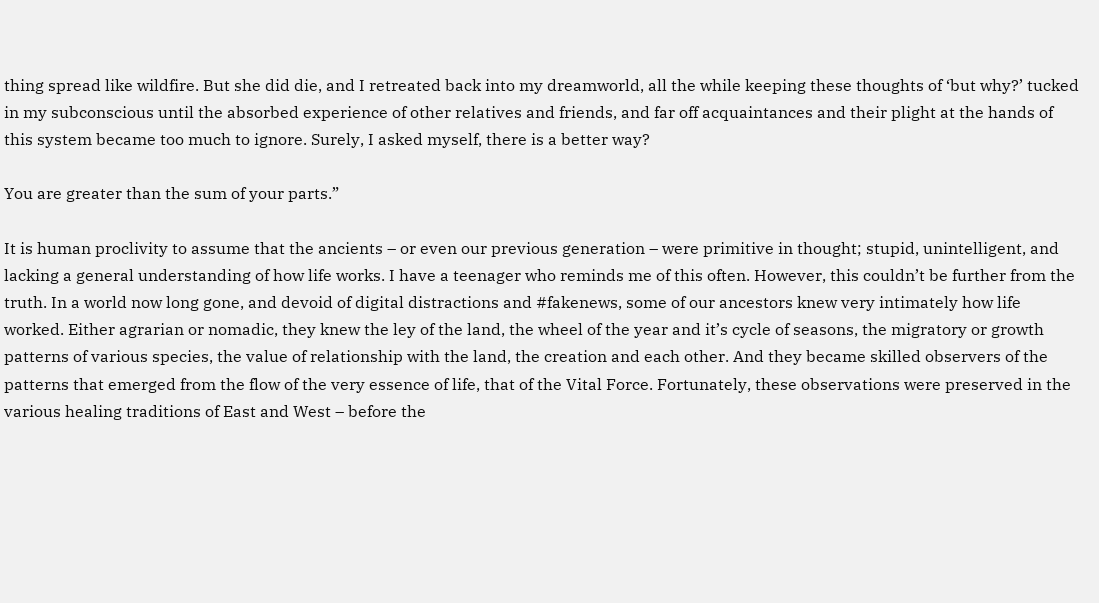thing spread like wildfire. But she did die, and I retreated back into my dreamworld, all the while keeping these thoughts of ‘but why?’ tucked in my subconscious until the absorbed experience of other relatives and friends, and far off acquaintances and their plight at the hands of this system became too much to ignore. Surely, I asked myself, there is a better way?

You are greater than the sum of your parts.”

It is human proclivity to assume that the ancients – or even our previous generation – were primitive in thought; stupid, unintelligent, and lacking a general understanding of how life works. I have a teenager who reminds me of this often. However, this couldn’t be further from the truth. In a world now long gone, and devoid of digital distractions and #fakenews, some of our ancestors knew very intimately how life worked. Either agrarian or nomadic, they knew the ley of the land, the wheel of the year and it’s cycle of seasons, the migratory or growth patterns of various species, the value of relationship with the land, the creation and each other. And they became skilled observers of the patterns that emerged from the flow of the very essence of life, that of the Vital Force. Fortunately, these observations were preserved in the various healing traditions of East and West – before the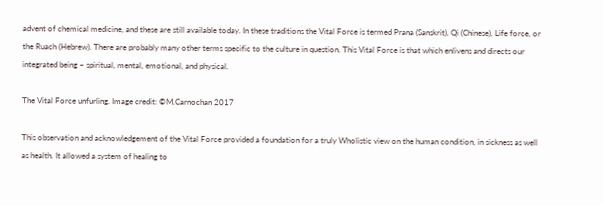advent of chemical medicine, and these are still available today. In these traditions the Vital Force is termed Prana (Sanskrit), Qi (Chinese), Life force, or the Ruach (Hebrew). There are probably many other terms specific to the culture in question. This Vital Force is that which enlivens and directs our integrated being – spiritual, mental, emotional, and physical.

The Vital Force unfurling. Image credit: ©M.Carnochan 2017

This observation and acknowledgement of the Vital Force provided a foundation for a truly Wholistic view on the human condition, in sickness as well as health. It allowed a system of healing to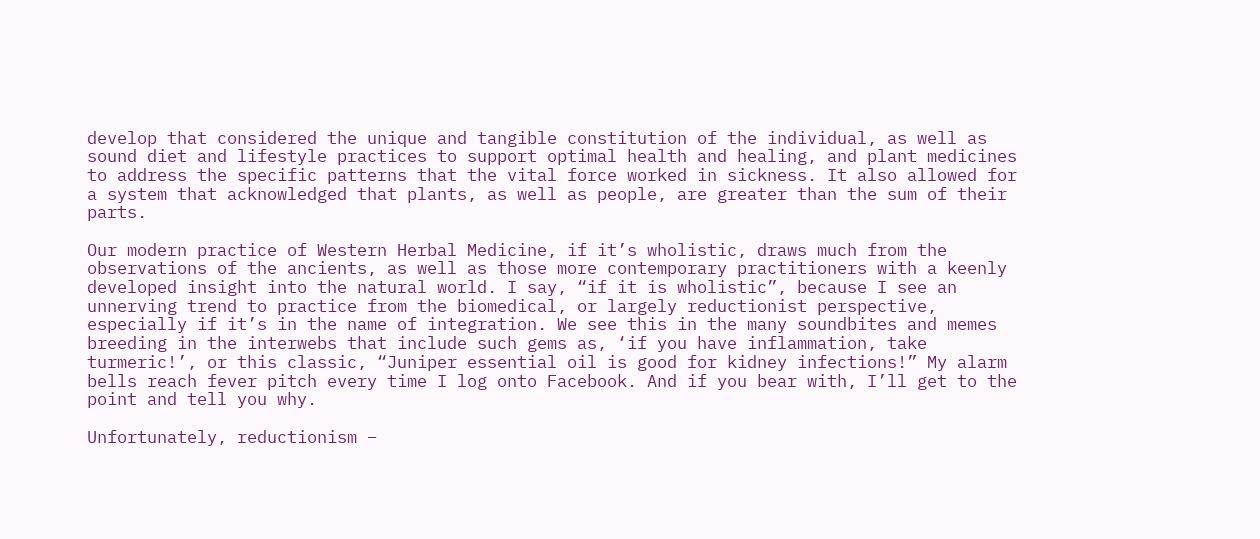develop that considered the unique and tangible constitution of the individual, as well as sound diet and lifestyle practices to support optimal health and healing, and plant medicines to address the specific patterns that the vital force worked in sickness. It also allowed for a system that acknowledged that plants, as well as people, are greater than the sum of their parts.

Our modern practice of Western Herbal Medicine, if it’s wholistic, draws much from the observations of the ancients, as well as those more contemporary practitioners with a keenly developed insight into the natural world. I say, “if it is wholistic”, because I see an unnerving trend to practice from the biomedical, or largely reductionist perspective, especially if it’s in the name of integration. We see this in the many soundbites and memes breeding in the interwebs that include such gems as, ‘if you have inflammation, take turmeric!’, or this classic, “Juniper essential oil is good for kidney infections!” My alarm bells reach fever pitch every time I log onto Facebook. And if you bear with, I’ll get to the point and tell you why.

Unfortunately, reductionism –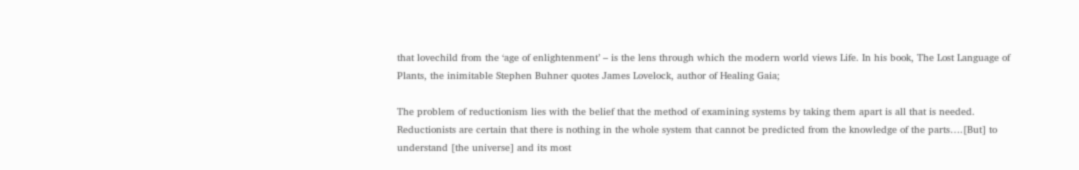that lovechild from the ‘age of enlightenment’ – is the lens through which the modern world views Life. In his book, The Lost Language of Plants, the inimitable Stephen Buhner quotes James Lovelock, author of Healing Gaia;

The problem of reductionism lies with the belief that the method of examining systems by taking them apart is all that is needed. Reductionists are certain that there is nothing in the whole system that cannot be predicted from the knowledge of the parts….[But] to understand [the universe] and its most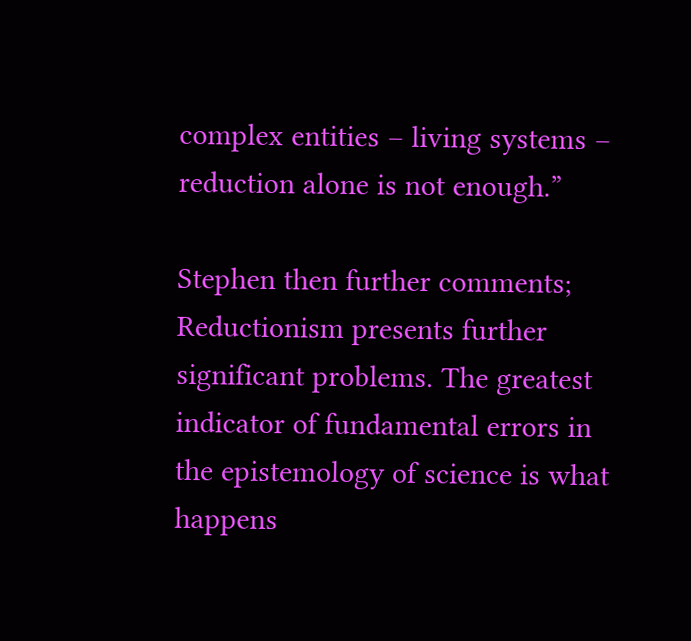complex entities – living systems – reduction alone is not enough.”

Stephen then further comments; Reductionism presents further significant problems. The greatest indicator of fundamental errors in the epistemology of science is what happens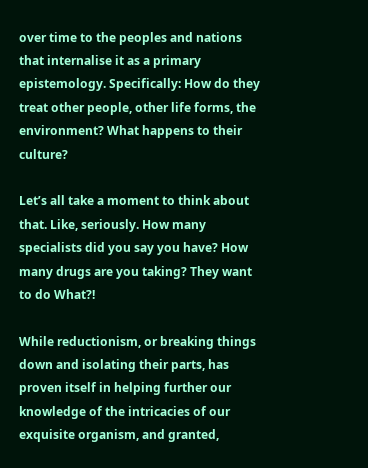over time to the peoples and nations that internalise it as a primary epistemology. Specifically: How do they treat other people, other life forms, the environment? What happens to their culture?

Let’s all take a moment to think about that. Like, seriously. How many specialists did you say you have? How many drugs are you taking? They want to do What?!

While reductionism, or breaking things down and isolating their parts, has proven itself in helping further our knowledge of the intricacies of our exquisite organism, and granted,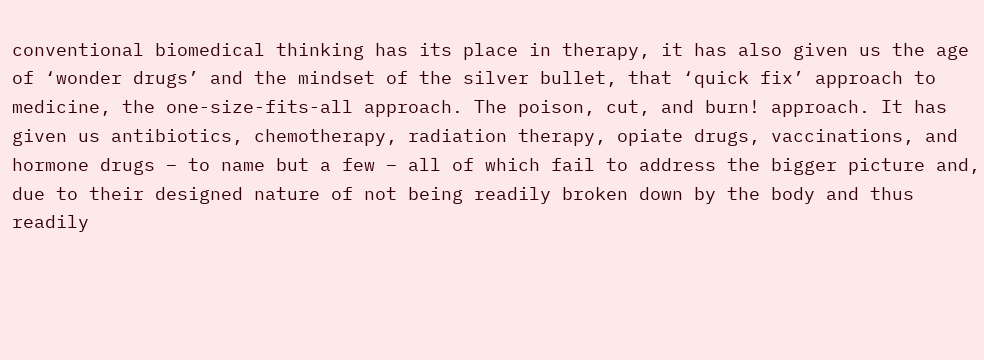conventional biomedical thinking has its place in therapy, it has also given us the age of ‘wonder drugs’ and the mindset of the silver bullet, that ‘quick fix’ approach to medicine, the one-size-fits-all approach. The poison, cut, and burn! approach. It has given us antibiotics, chemotherapy, radiation therapy, opiate drugs, vaccinations, and hormone drugs – to name but a few – all of which fail to address the bigger picture and, due to their designed nature of not being readily broken down by the body and thus readily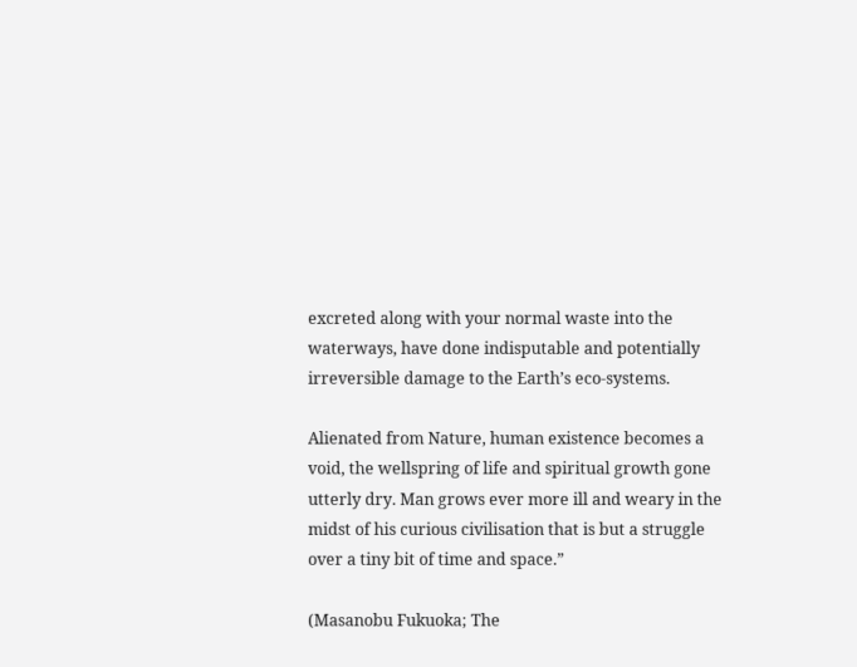excreted along with your normal waste into the waterways, have done indisputable and potentially irreversible damage to the Earth’s eco-systems.

Alienated from Nature, human existence becomes a void, the wellspring of life and spiritual growth gone utterly dry. Man grows ever more ill and weary in the midst of his curious civilisation that is but a struggle over a tiny bit of time and space.”

(Masanobu Fukuoka; The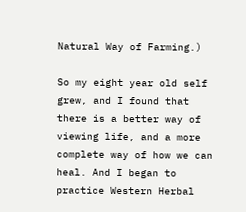Natural Way of Farming.)

So my eight year old self grew, and I found that there is a better way of viewing life, and a more complete way of how we can heal. And I began to practice Western Herbal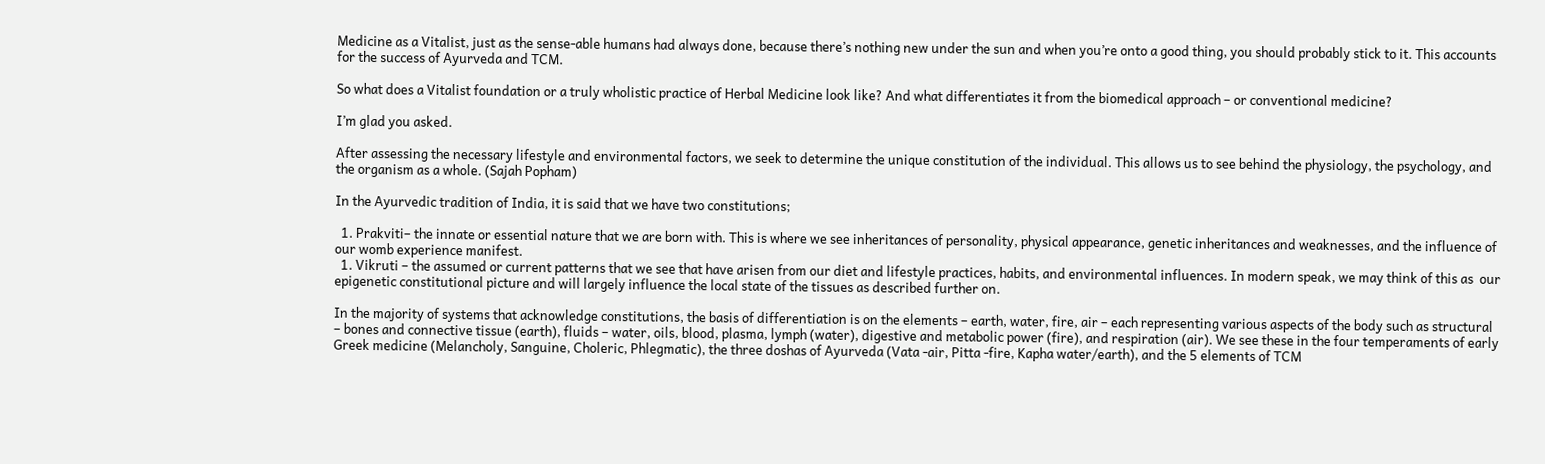Medicine as a Vitalist, just as the sense-able humans had always done, because there’s nothing new under the sun and when you’re onto a good thing, you should probably stick to it. This accounts for the success of Ayurveda and TCM.

So what does a Vitalist foundation or a truly wholistic practice of Herbal Medicine look like? And what differentiates it from the biomedical approach – or conventional medicine?

I’m glad you asked.

After assessing the necessary lifestyle and environmental factors, we seek to determine the unique constitution of the individual. This allows us to see behind the physiology, the psychology, and the organism as a whole. (Sajah Popham)

In the Ayurvedic tradition of India, it is said that we have two constitutions;

  1. Prakviti– the innate or essential nature that we are born with. This is where we see inheritances of personality, physical appearance, genetic inheritances and weaknesses, and the influence of our womb experience manifest.
  1. Vikruti – the assumed or current patterns that we see that have arisen from our diet and lifestyle practices, habits, and environmental influences. In modern speak, we may think of this as  our epigenetic constitutional picture and will largely influence the local state of the tissues as described further on.

In the majority of systems that acknowledge constitutions, the basis of differentiation is on the elements – earth, water, fire, air – each representing various aspects of the body such as structural – bones and connective tissue (earth), fluids – water, oils, blood, plasma, lymph (water), digestive and metabolic power (fire), and respiration (air). We see these in the four temperaments of early Greek medicine (Melancholy, Sanguine, Choleric, Phlegmatic), the three doshas of Ayurveda (Vata -air, Pitta -fire, Kapha water/earth), and the 5 elements of TCM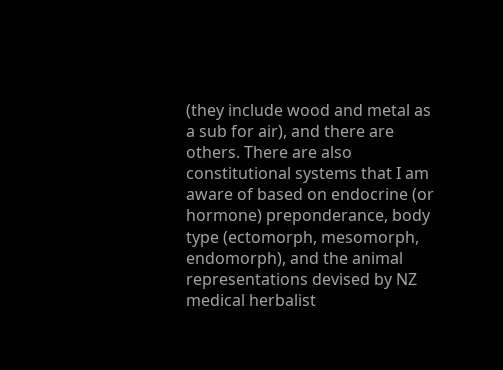(they include wood and metal as a sub for air), and there are others. There are also constitutional systems that I am aware of based on endocrine (or hormone) preponderance, body type (ectomorph, mesomorph, endomorph), and the animal representations devised by NZ medical herbalist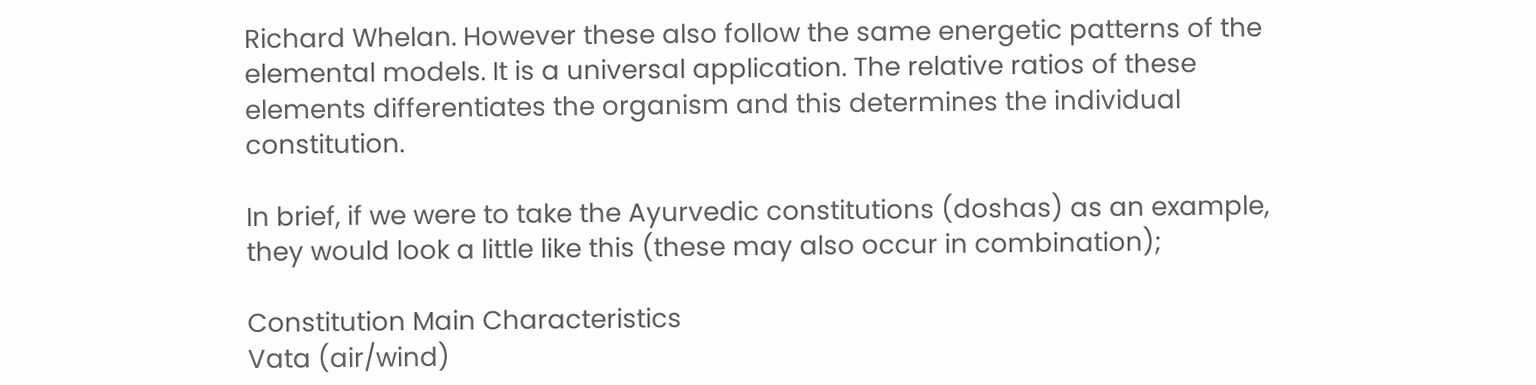Richard Whelan. However these also follow the same energetic patterns of the elemental models. It is a universal application. The relative ratios of these elements differentiates the organism and this determines the individual constitution.

In brief, if we were to take the Ayurvedic constitutions (doshas) as an example, they would look a little like this (these may also occur in combination);

Constitution Main Characteristics
Vata (air/wind)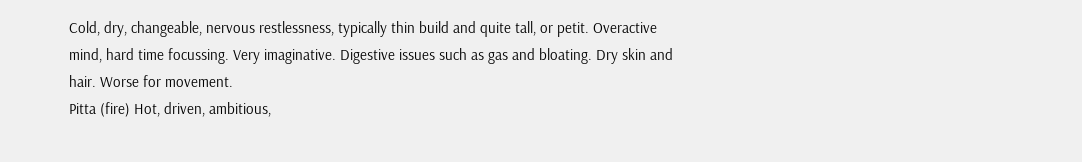Cold, dry, changeable, nervous restlessness, typically thin build and quite tall, or petit. Overactive mind, hard time focussing. Very imaginative. Digestive issues such as gas and bloating. Dry skin and hair. Worse for movement.
Pitta (fire) Hot, driven, ambitious,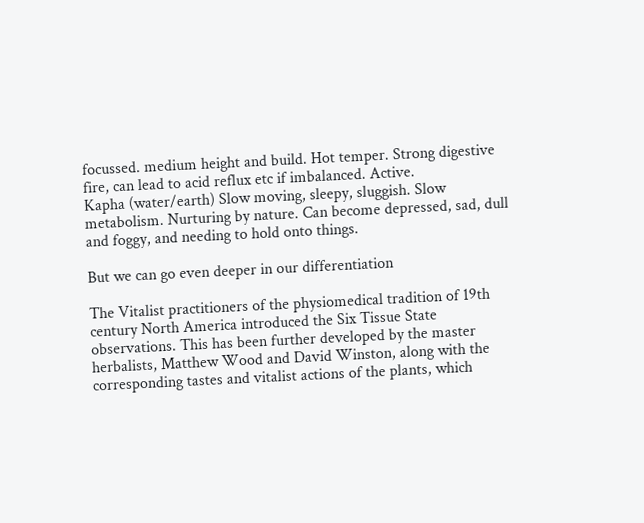focussed. medium height and build. Hot temper. Strong digestive fire, can lead to acid reflux etc if imbalanced. Active.
Kapha (water/earth) Slow moving, sleepy, sluggish. Slow metabolism. Nurturing by nature. Can become depressed, sad, dull and foggy, and needing to hold onto things.

But we can go even deeper in our differentiation

The Vitalist practitioners of the physiomedical tradition of 19th century North America introduced the Six Tissue State observations. This has been further developed by the master herbalists, Matthew Wood and David Winston, along with the corresponding tastes and vitalist actions of the plants, which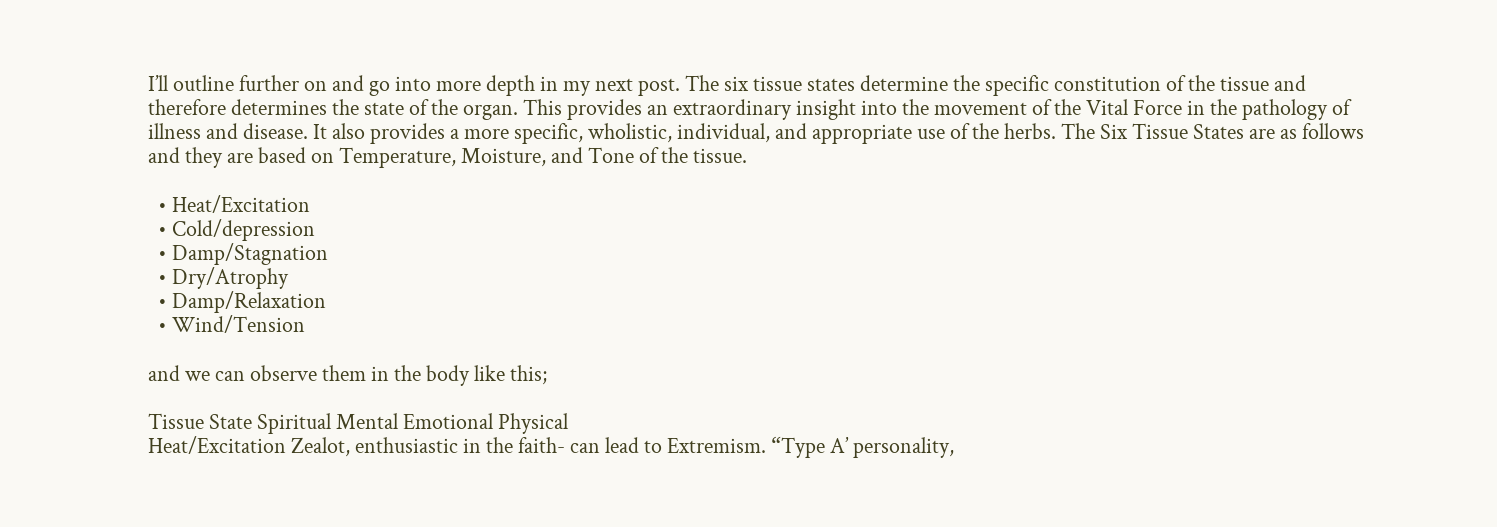I’ll outline further on and go into more depth in my next post. The six tissue states determine the specific constitution of the tissue and therefore determines the state of the organ. This provides an extraordinary insight into the movement of the Vital Force in the pathology of illness and disease. It also provides a more specific, wholistic, individual, and appropriate use of the herbs. The Six Tissue States are as follows and they are based on Temperature, Moisture, and Tone of the tissue.

  • Heat/Excitation
  • Cold/depression
  • Damp/Stagnation
  • Dry/Atrophy
  • Damp/Relaxation
  • Wind/Tension

and we can observe them in the body like this;

Tissue State Spiritual Mental Emotional Physical
Heat/Excitation Zealot, enthusiastic in the faith- can lead to Extremism. “Type A’ personality,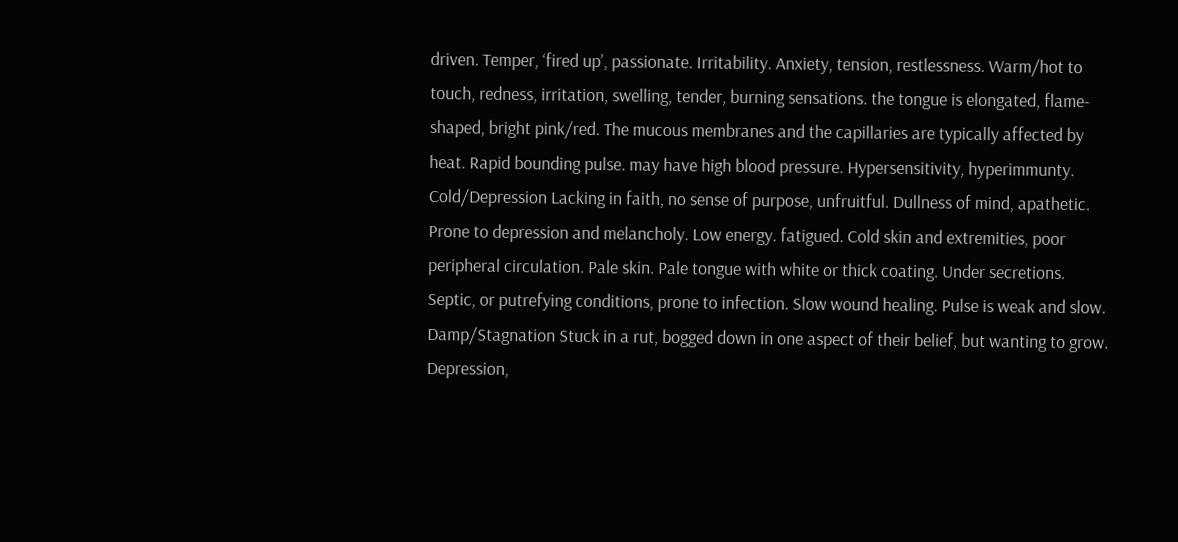driven. Temper, ‘fired up’, passionate. Irritability. Anxiety, tension, restlessness. Warm/hot to touch, redness, irritation, swelling, tender, burning sensations. the tongue is elongated, flame-shaped, bright pink/red. The mucous membranes and the capillaries are typically affected by heat. Rapid bounding pulse. may have high blood pressure. Hypersensitivity, hyperimmunty.
Cold/Depression Lacking in faith, no sense of purpose, unfruitful. Dullness of mind, apathetic. Prone to depression and melancholy. Low energy. fatigued. Cold skin and extremities, poor peripheral circulation. Pale skin. Pale tongue with white or thick coating. Under secretions. Septic, or putrefying conditions, prone to infection. Slow wound healing. Pulse is weak and slow.
Damp/Stagnation Stuck in a rut, bogged down in one aspect of their belief, but wanting to grow. Depression,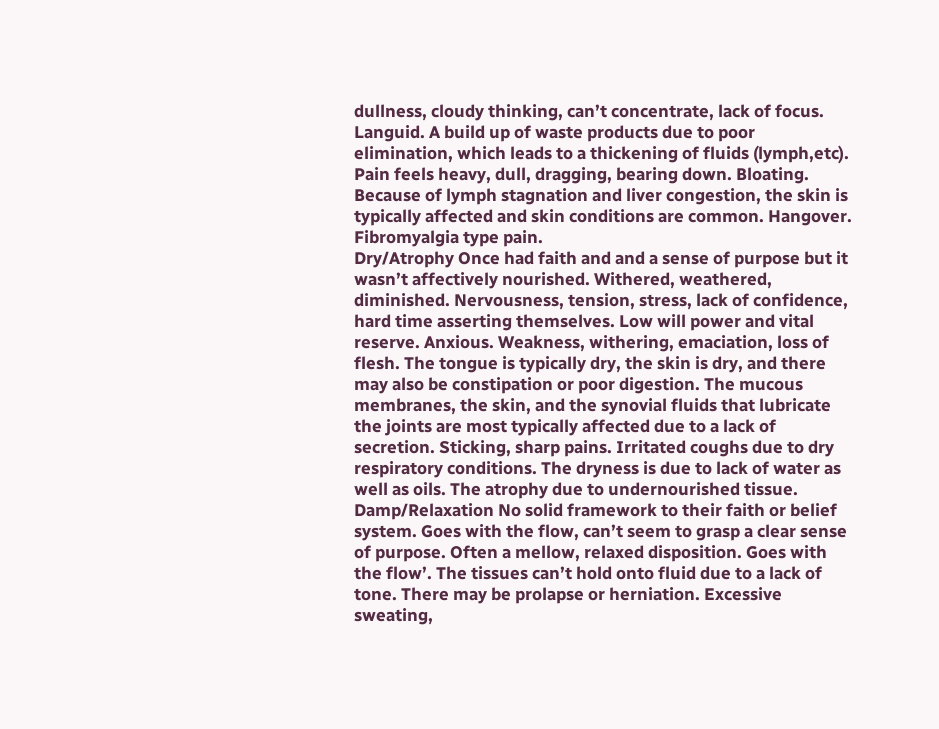dullness, cloudy thinking, can’t concentrate, lack of focus. Languid. A build up of waste products due to poor elimination, which leads to a thickening of fluids (lymph,etc). Pain feels heavy, dull, dragging, bearing down. Bloating. Because of lymph stagnation and liver congestion, the skin is typically affected and skin conditions are common. Hangover. Fibromyalgia type pain.
Dry/Atrophy Once had faith and and a sense of purpose but it wasn’t affectively nourished. Withered, weathered, diminished. Nervousness, tension, stress, lack of confidence, hard time asserting themselves. Low will power and vital reserve. Anxious. Weakness, withering, emaciation, loss of flesh. The tongue is typically dry, the skin is dry, and there may also be constipation or poor digestion. The mucous membranes, the skin, and the synovial fluids that lubricate the joints are most typically affected due to a lack of secretion. Sticking, sharp pains. Irritated coughs due to dry respiratory conditions. The dryness is due to lack of water as well as oils. The atrophy due to undernourished tissue.
Damp/Relaxation No solid framework to their faith or belief system. Goes with the flow, can’t seem to grasp a clear sense of purpose. Often a mellow, relaxed disposition. Goes with the flow’. The tissues can’t hold onto fluid due to a lack of tone. There may be prolapse or herniation. Excessive sweating,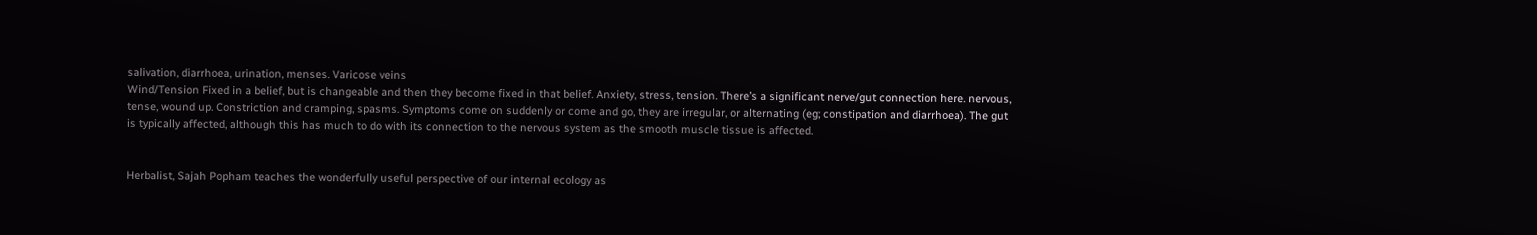salivation, diarrhoea, urination, menses. Varicose veins
Wind/Tension Fixed in a belief, but is changeable and then they become fixed in that belief. Anxiety, stress, tension. There’s a significant nerve/gut connection here. nervous, tense, wound up. Constriction and cramping, spasms. Symptoms come on suddenly or come and go, they are irregular, or alternating (eg; constipation and diarrhoea). The gut is typically affected, although this has much to do with its connection to the nervous system as the smooth muscle tissue is affected.


Herbalist, Sajah Popham teaches the wonderfully useful perspective of our internal ecology as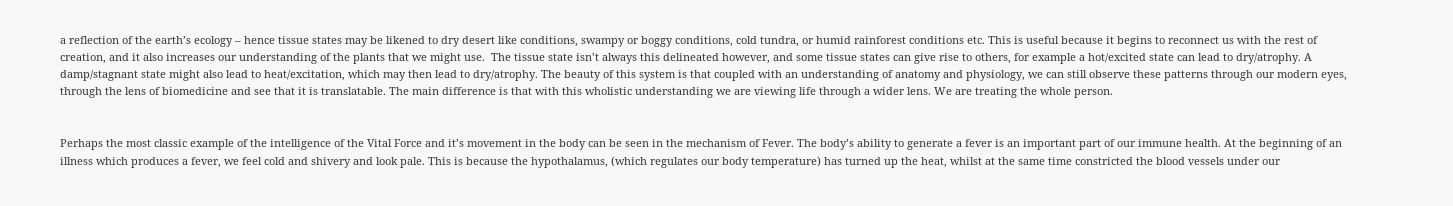a reflection of the earth’s ecology – hence tissue states may be likened to dry desert like conditions, swampy or boggy conditions, cold tundra, or humid rainforest conditions etc. This is useful because it begins to reconnect us with the rest of creation, and it also increases our understanding of the plants that we might use.  The tissue state isn’t always this delineated however, and some tissue states can give rise to others, for example a hot/excited state can lead to dry/atrophy. A damp/stagnant state might also lead to heat/excitation, which may then lead to dry/atrophy. The beauty of this system is that coupled with an understanding of anatomy and physiology, we can still observe these patterns through our modern eyes, through the lens of biomedicine and see that it is translatable. The main difference is that with this wholistic understanding we are viewing life through a wider lens. We are treating the whole person.


Perhaps the most classic example of the intelligence of the Vital Force and it’s movement in the body can be seen in the mechanism of Fever. The body’s ability to generate a fever is an important part of our immune health. At the beginning of an illness which produces a fever, we feel cold and shivery and look pale. This is because the hypothalamus, (which regulates our body temperature) has turned up the heat, whilst at the same time constricted the blood vessels under our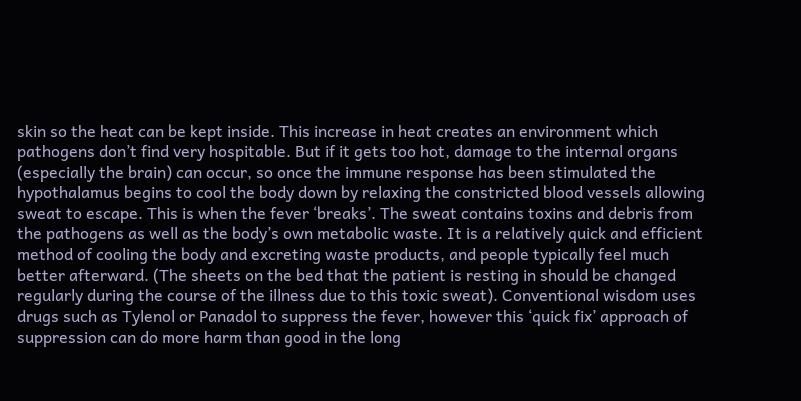skin so the heat can be kept inside. This increase in heat creates an environment which pathogens don’t find very hospitable. But if it gets too hot, damage to the internal organs (especially the brain) can occur, so once the immune response has been stimulated the hypothalamus begins to cool the body down by relaxing the constricted blood vessels allowing sweat to escape. This is when the fever ‘breaks’. The sweat contains toxins and debris from the pathogens as well as the body’s own metabolic waste. It is a relatively quick and efficient method of cooling the body and excreting waste products, and people typically feel much better afterward. (The sheets on the bed that the patient is resting in should be changed regularly during the course of the illness due to this toxic sweat). Conventional wisdom uses drugs such as Tylenol or Panadol to suppress the fever, however this ‘quick fix’ approach of suppression can do more harm than good in the long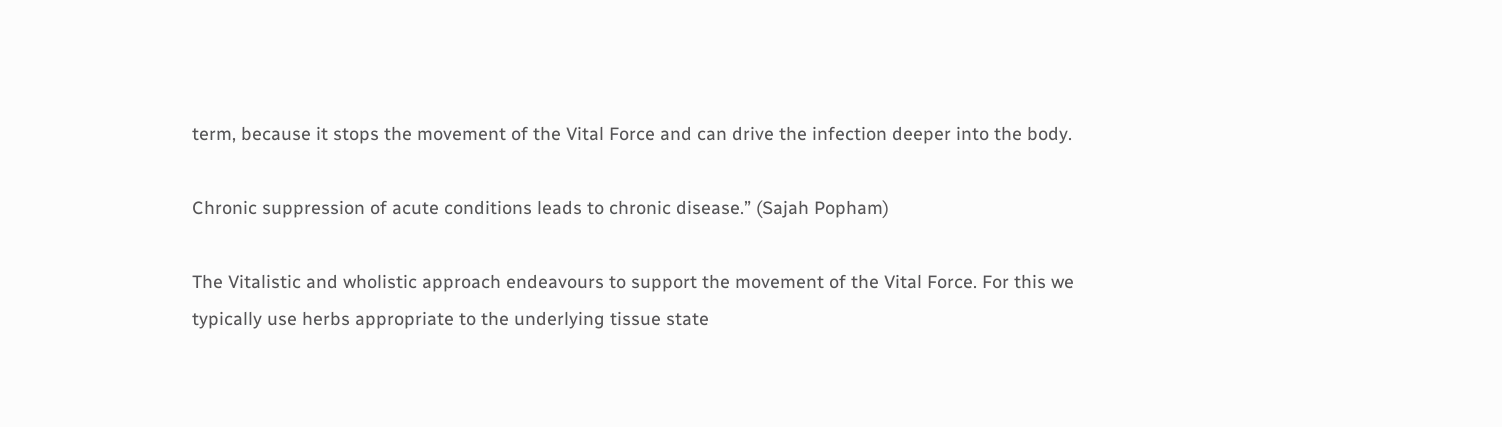term, because it stops the movement of the Vital Force and can drive the infection deeper into the body.

Chronic suppression of acute conditions leads to chronic disease.” (Sajah Popham)

The Vitalistic and wholistic approach endeavours to support the movement of the Vital Force. For this we typically use herbs appropriate to the underlying tissue state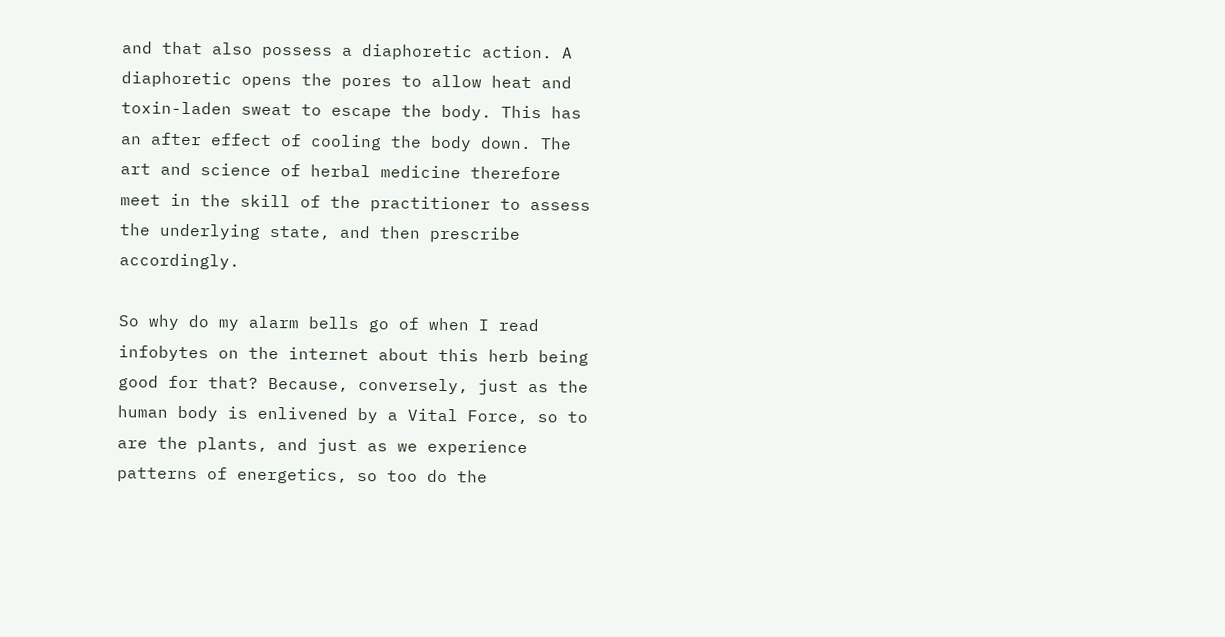and that also possess a diaphoretic action. A diaphoretic opens the pores to allow heat and toxin-laden sweat to escape the body. This has an after effect of cooling the body down. The art and science of herbal medicine therefore meet in the skill of the practitioner to assess the underlying state, and then prescribe accordingly.

So why do my alarm bells go of when I read infobytes on the internet about this herb being good for that? Because, conversely, just as the human body is enlivened by a Vital Force, so to are the plants, and just as we experience patterns of energetics, so too do the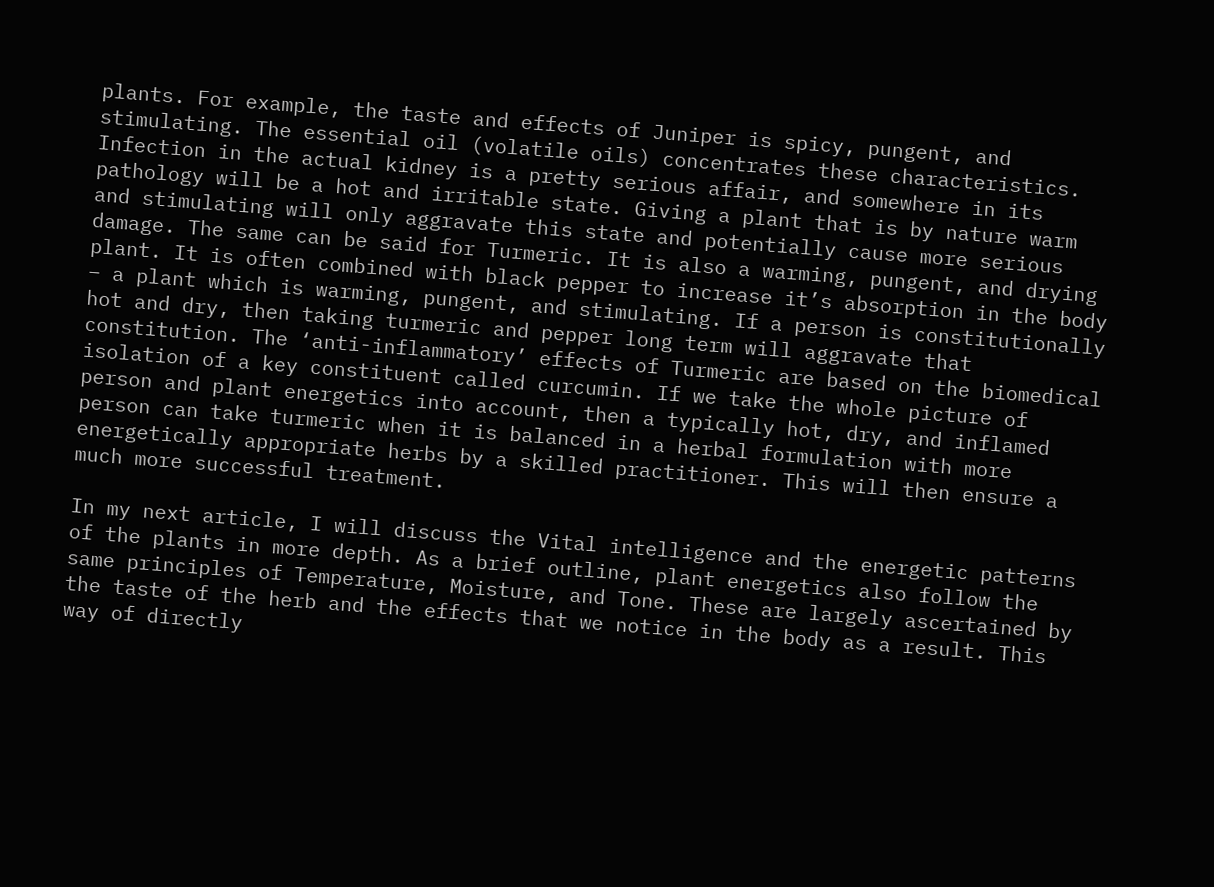plants. For example, the taste and effects of Juniper is spicy, pungent, and stimulating. The essential oil (volatile oils) concentrates these characteristics. Infection in the actual kidney is a pretty serious affair, and somewhere in its pathology will be a hot and irritable state. Giving a plant that is by nature warm and stimulating will only aggravate this state and potentially cause more serious damage. The same can be said for Turmeric. It is also a warming, pungent, and drying plant. It is often combined with black pepper to increase it’s absorption in the body – a plant which is warming, pungent, and stimulating. If a person is constitutionally hot and dry, then taking turmeric and pepper long term will aggravate that constitution. The ‘anti-inflammatory’ effects of Turmeric are based on the biomedical isolation of a key constituent called curcumin. If we take the whole picture of person and plant energetics into account, then a typically hot, dry, and inflamed person can take turmeric when it is balanced in a herbal formulation with more energetically appropriate herbs by a skilled practitioner. This will then ensure a much more successful treatment.

In my next article, I will discuss the Vital intelligence and the energetic patterns of the plants in more depth. As a brief outline, plant energetics also follow the same principles of Temperature, Moisture, and Tone. These are largely ascertained by the taste of the herb and the effects that we notice in the body as a result. This way of directly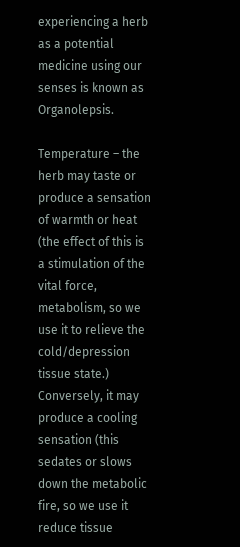experiencing a herb as a potential medicine using our senses is known as Organolepsis.

Temperature – the herb may taste or produce a sensation of warmth or heat (the effect of this is a stimulation of the vital force, metabolism, so we use it to relieve the cold/depression tissue state.) Conversely, it may produce a cooling sensation (this sedates or slows down the metabolic fire, so we use it reduce tissue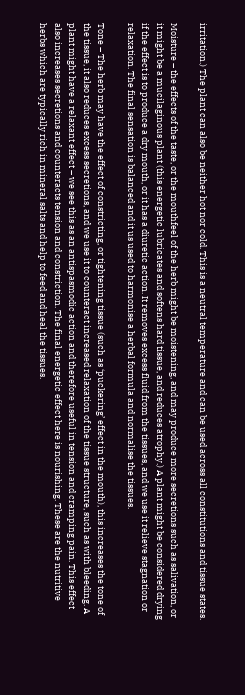irritation.) The plant can also be neither hot nor cold. This is a neutral temperature and can be used across all constitutions and tissue states.

Moisture – the effects of the taste, or the mouthfeel of the herb might be moistening, and may produce more secretions such as salivation, or it might be a mucilaginous plant (this energetic lubricates and softens hard tissue, and reduces atrophy.) A plant might be considered drying if the effect is to produce a dry mouth, or it has a diuretic action. It removes excess fluid from the tissues, and we use it relieve stagnation or relaxation. The final sensation is balanced and it us used to harmonise a herbal formula and normalise the tissues.

Tone – The herb may have the effect of constricting, or tightening tissue (such as ‘puckering’ effect in the mouth), this increases the tone of the tissue, it also reduces excess secretions, and we use it to counteract increased relaxation of the tissue structure, such as with bleeding. A plant might have a relaxant effect – we see this as an antispasmodic action and therefore useful in tension and cramping pain. This effect also increases secretions and counteracts tension and constriction. The final energetic effect here is nourishing. These are the nutritive herbs which are typically rich in mineral salts and help to feed and heal the tissues.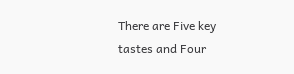There are Five key tastes and Four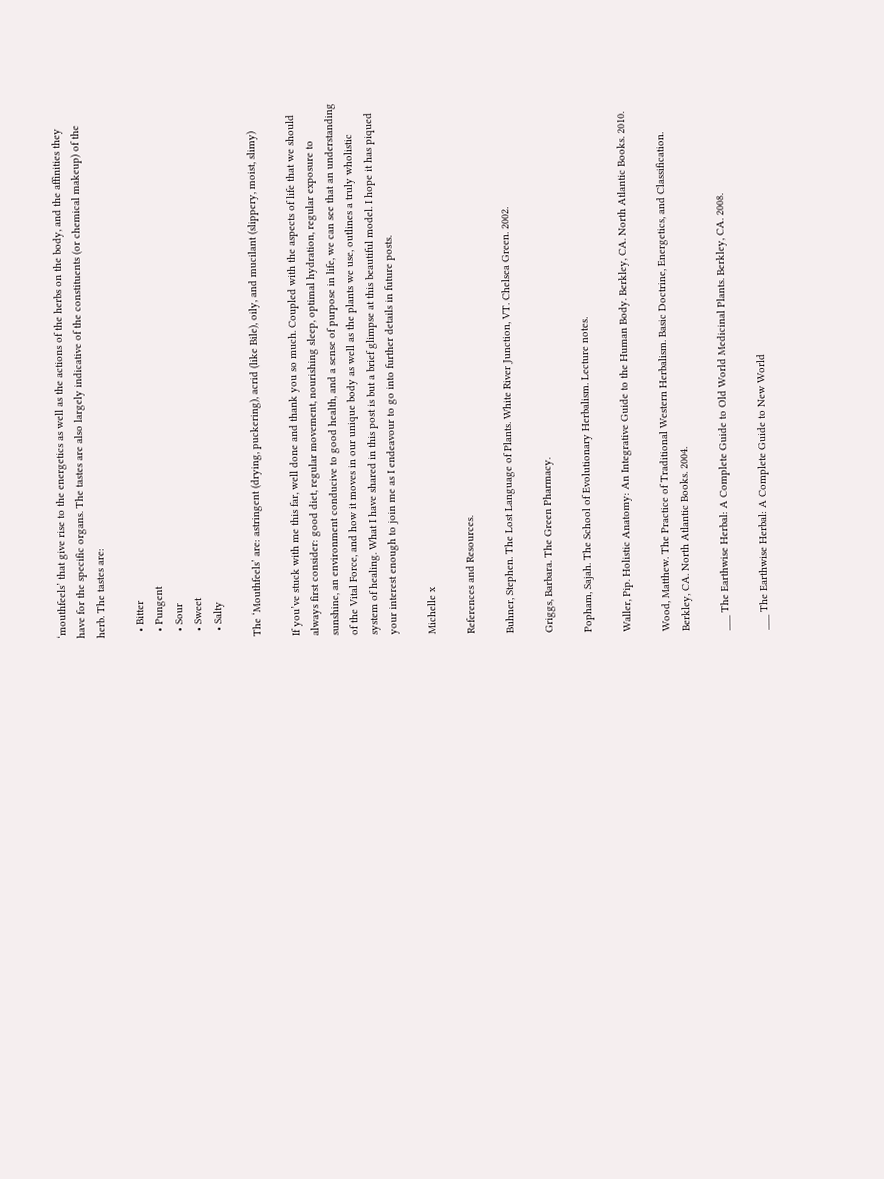‘mouthfeels’ that give rise to the energetics as well as the actions of the herbs on the body, and the affinities they have for the specific organs. The tastes are also largely indicative of the constituents (or chemical makeup) of the herb. The tastes are:

  • Bitter
  • Pungent
  • Sour
  • Sweet
  • Salty

The ‘Mouthfeels’ are: astringent (drying, puckering), acrid (like Bile), oily, and mucilant (slippery, moist, slimy)

If you’ve stuck with me this far, well done and thank you so much. Coupled with the aspects of life that we should always first consider: good diet, regular movement, nourishing sleep, optimal hydration, regular exposure to sunshine, an environment conducive to good health, and a sense of purpose in life, we can see that an understanding of the Vital Force, and how it moves in our unique body as well as the plants we use, outlines a truly wholistic system of healing. What I have shared in this post is but a brief glimpse at this beautiful model. I hope it has piqued your interest enough to join me as I endeavour to go into further details in future posts.

Michelle x

References and Resources.

Buhner, Stephen. The Lost Language of Plants. White River Junction, VT. Chelsea Green. 2002.

Griggs, Barbara. The Green Pharmacy.

Popham, Sajah. The School of Evolutionary Herbalism. Lecture notes.

Waller, Pip. Holistic Anatomy: An Integrative Guide to the Human Body. Berkley, CA. North Atlantic Books. 2010.

Wood, Matthew. The Practice of Traditional Western Herbalism. Basic Doctrine, Energetics, and Classification. Berkley, CA. North Atlantic Books. 2004.

___ The Earthwise Herbal: A Complete Guide to Old World Medicinal Plants. Berkley, CA. 2008.

___ The Earthwise Herbal: A Complete Guide to New World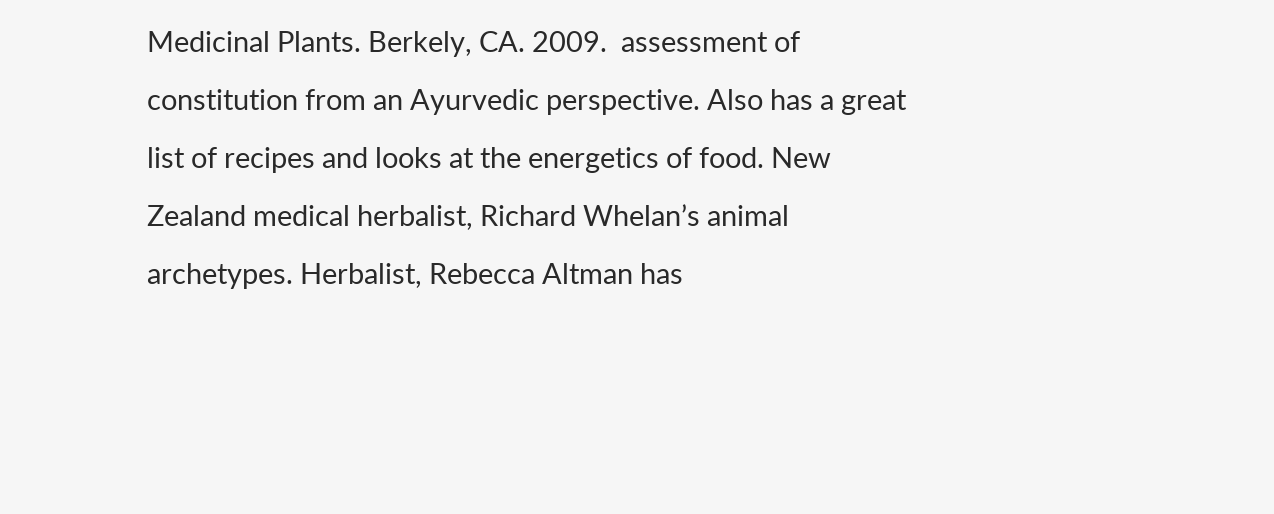Medicinal Plants. Berkely, CA. 2009.  assessment of constitution from an Ayurvedic perspective. Also has a great list of recipes and looks at the energetics of food. New Zealand medical herbalist, Richard Whelan’s animal archetypes. Herbalist, Rebecca Altman has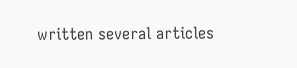written several articles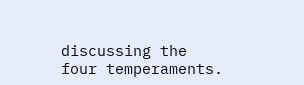discussing the four temperaments.